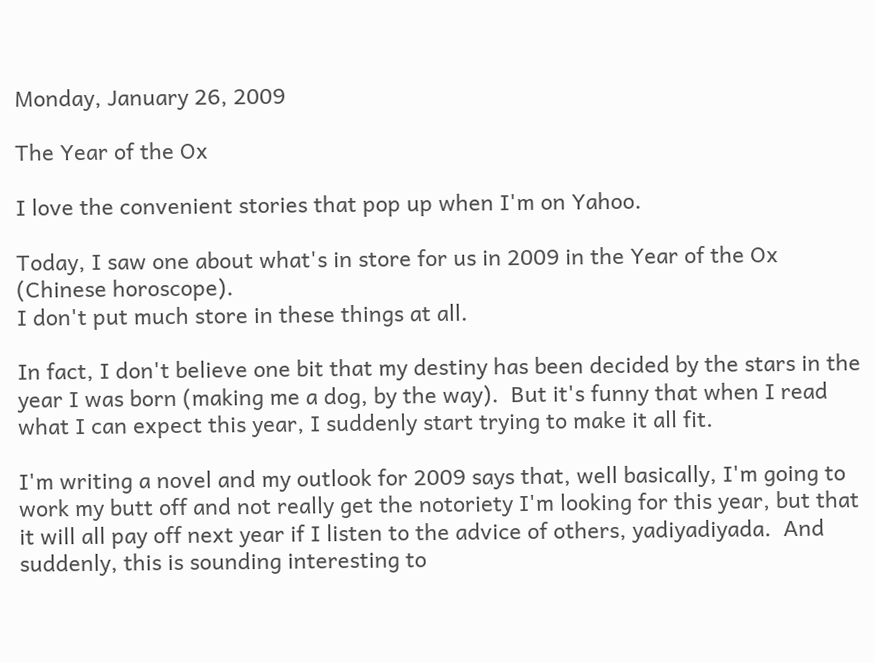Monday, January 26, 2009

The Year of the Ox

I love the convenient stories that pop up when I'm on Yahoo.

Today, I saw one about what's in store for us in 2009 in the Year of the Ox (Chinese horoscope).
I don't put much store in these things at all.

In fact, I don't believe one bit that my destiny has been decided by the stars in the year I was born (making me a dog, by the way).  But it's funny that when I read what I can expect this year, I suddenly start trying to make it all fit.

I'm writing a novel and my outlook for 2009 says that, well basically, I'm going to work my butt off and not really get the notoriety I'm looking for this year, but that it will all pay off next year if I listen to the advice of others, yadiyadiyada.  And suddenly, this is sounding interesting to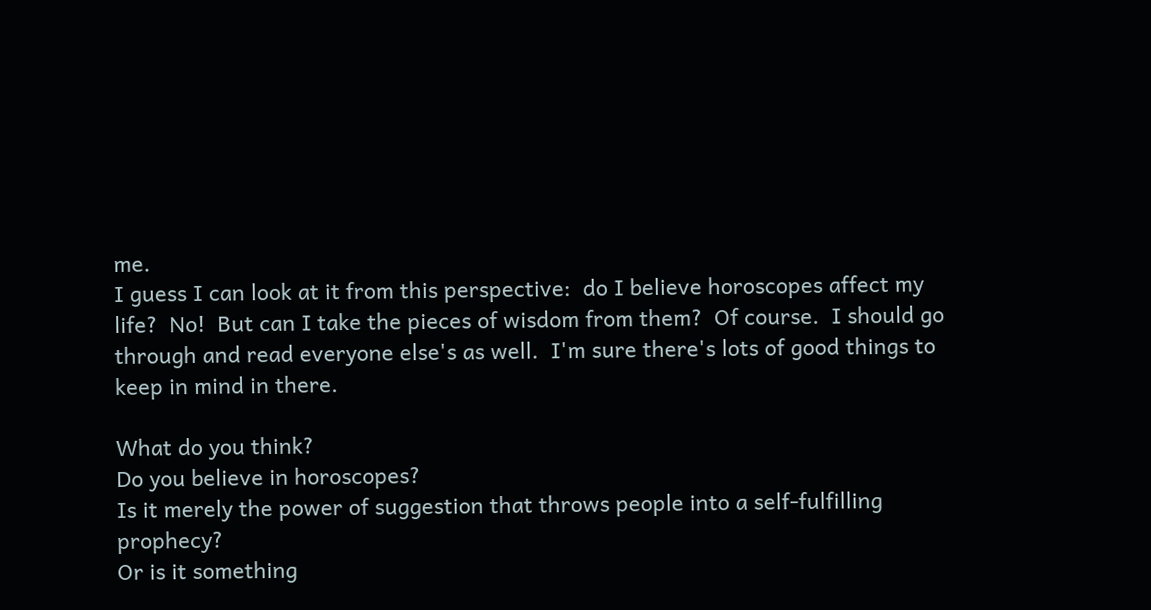me.
I guess I can look at it from this perspective:  do I believe horoscopes affect my life?  No!  But can I take the pieces of wisdom from them?  Of course.  I should go through and read everyone else's as well.  I'm sure there's lots of good things to keep in mind in there.

What do you think?
Do you believe in horoscopes?
Is it merely the power of suggestion that throws people into a self-fulfilling prophecy?
Or is it something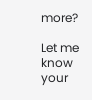more?

Let me know your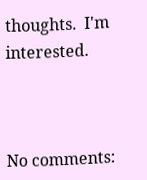thoughts.  I'm interested.



No comments: